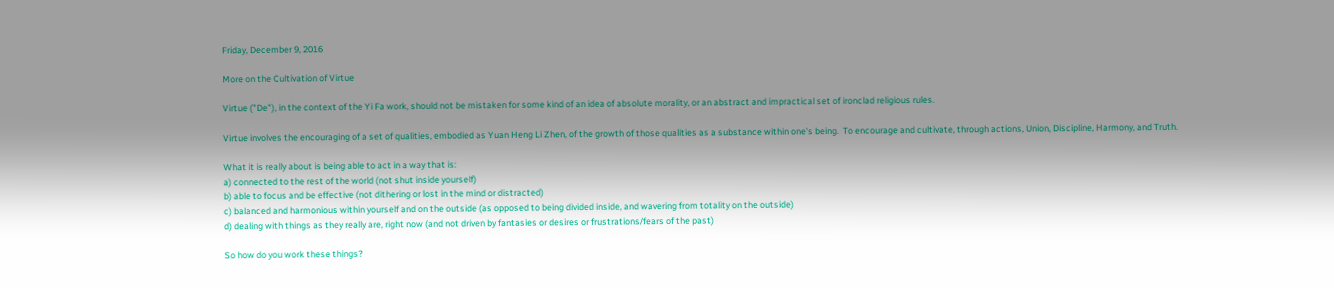Friday, December 9, 2016

More on the Cultivation of Virtue

Virtue ("De"), in the context of the Yi Fa work, should not be mistaken for some kind of an idea of absolute morality, or an abstract and impractical set of ironclad religious rules.

Virtue involves the encouraging of a set of qualities, embodied as Yuan Heng Li Zhen, of the growth of those qualities as a substance within one's being.  To encourage and cultivate, through actions, Union, Discipline, Harmony, and Truth.

What it is really about is being able to act in a way that is:
a) connected to the rest of the world (not shut inside yourself)
b) able to focus and be effective (not dithering or lost in the mind or distracted)
c) balanced and harmonious within yourself and on the outside (as opposed to being divided inside, and wavering from totality on the outside)
d) dealing with things as they really are, right now (and not driven by fantasies or desires or frustrations/fears of the past)

So how do you work these things?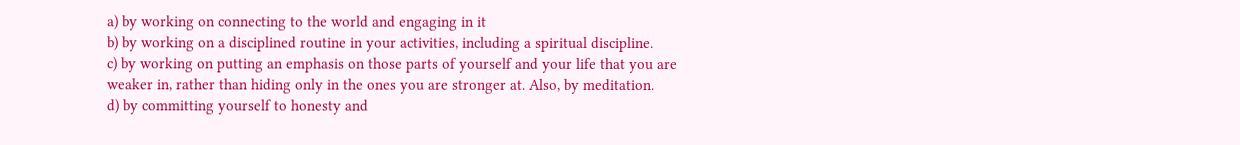a) by working on connecting to the world and engaging in it
b) by working on a disciplined routine in your activities, including a spiritual discipline.
c) by working on putting an emphasis on those parts of yourself and your life that you are weaker in, rather than hiding only in the ones you are stronger at. Also, by meditation.
d) by committing yourself to honesty and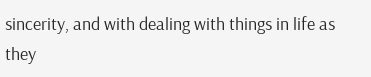sincerity, and with dealing with things in life as they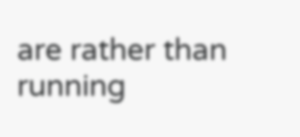are rather than running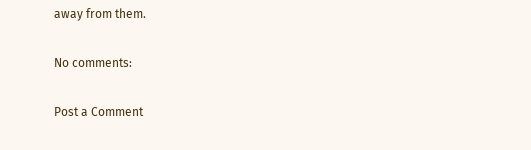away from them.

No comments:

Post a Comment